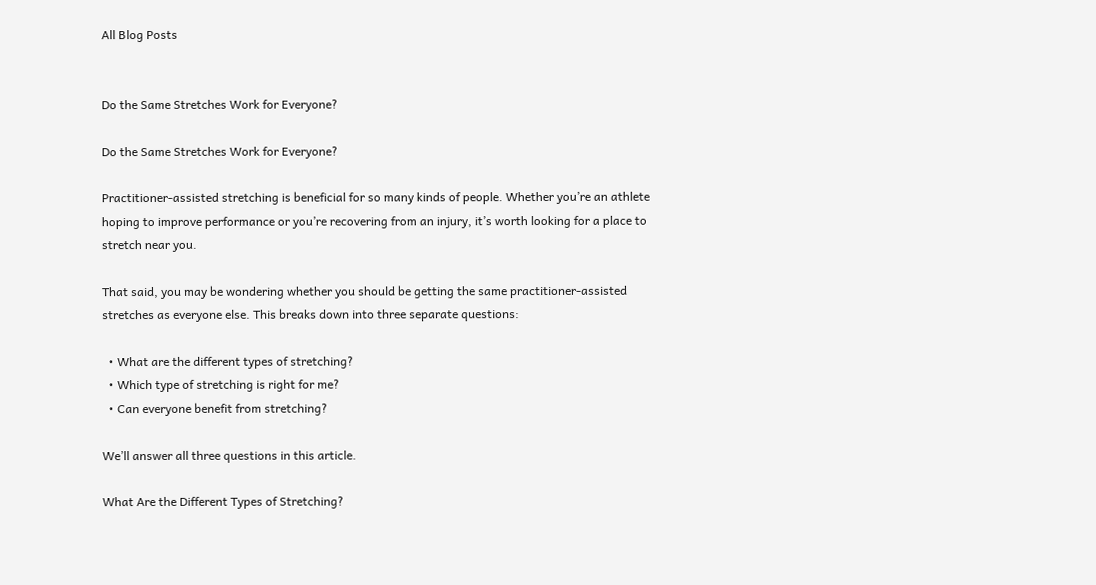All Blog Posts


Do the Same Stretches Work for Everyone?

Do the Same Stretches Work for Everyone?

Practitioner-assisted stretching is beneficial for so many kinds of people. Whether you’re an athlete hoping to improve performance or you’re recovering from an injury, it’s worth looking for a place to stretch near you.

That said, you may be wondering whether you should be getting the same practitioner-assisted stretches as everyone else. This breaks down into three separate questions:

  • What are the different types of stretching?
  • Which type of stretching is right for me?
  • Can everyone benefit from stretching?

We’ll answer all three questions in this article.

What Are the Different Types of Stretching?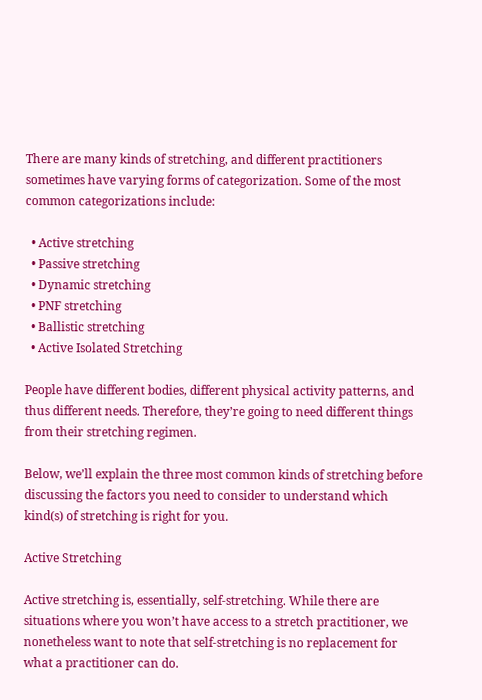There are many kinds of stretching, and different practitioners sometimes have varying forms of categorization. Some of the most common categorizations include:

  • Active stretching
  • Passive stretching
  • Dynamic stretching
  • PNF stretching
  • Ballistic stretching
  • Active Isolated Stretching

People have different bodies, different physical activity patterns, and thus different needs. Therefore, they’re going to need different things from their stretching regimen.

Below, we’ll explain the three most common kinds of stretching before discussing the factors you need to consider to understand which kind(s) of stretching is right for you.

Active Stretching

Active stretching is, essentially, self-stretching. While there are situations where you won’t have access to a stretch practitioner, we nonetheless want to note that self-stretching is no replacement for what a practitioner can do.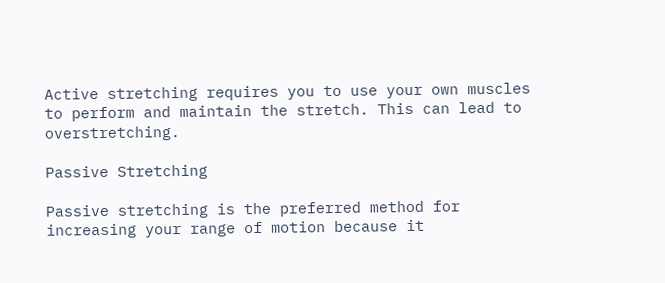Active stretching requires you to use your own muscles to perform and maintain the stretch. This can lead to overstretching.

Passive Stretching

Passive stretching is the preferred method for increasing your range of motion because it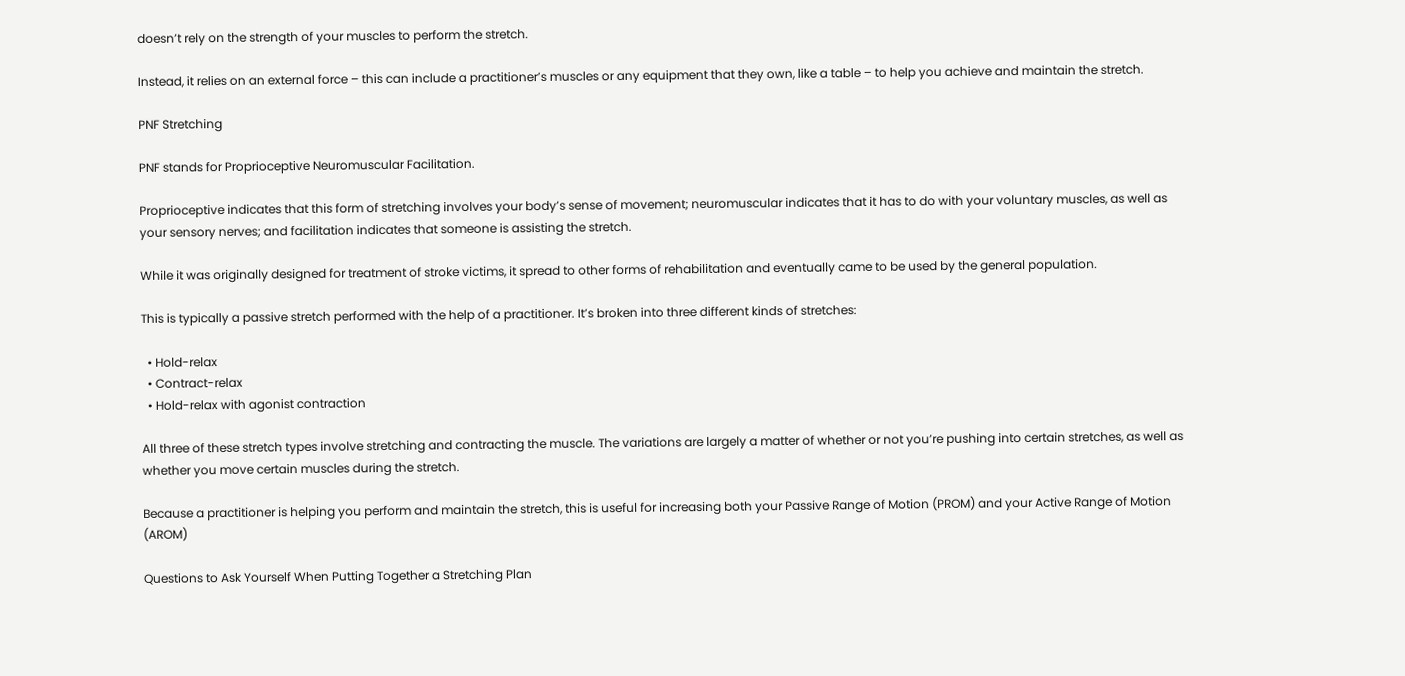doesn’t rely on the strength of your muscles to perform the stretch.

Instead, it relies on an external force – this can include a practitioner’s muscles or any equipment that they own, like a table – to help you achieve and maintain the stretch.

PNF Stretching

PNF stands for Proprioceptive Neuromuscular Facilitation.

Proprioceptive indicates that this form of stretching involves your body’s sense of movement; neuromuscular indicates that it has to do with your voluntary muscles, as well as your sensory nerves; and facilitation indicates that someone is assisting the stretch.

While it was originally designed for treatment of stroke victims, it spread to other forms of rehabilitation and eventually came to be used by the general population.

This is typically a passive stretch performed with the help of a practitioner. It’s broken into three different kinds of stretches:

  • Hold-relax
  • Contract-relax
  • Hold-relax with agonist contraction

All three of these stretch types involve stretching and contracting the muscle. The variations are largely a matter of whether or not you’re pushing into certain stretches, as well as whether you move certain muscles during the stretch.

Because a practitioner is helping you perform and maintain the stretch, this is useful for increasing both your Passive Range of Motion (PROM) and your Active Range of Motion (AROM)

Questions to Ask Yourself When Putting Together a Stretching Plan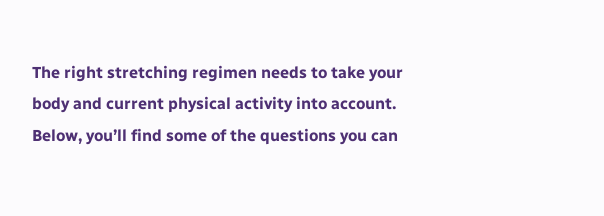The right stretching regimen needs to take your body and current physical activity into account. Below, you’ll find some of the questions you can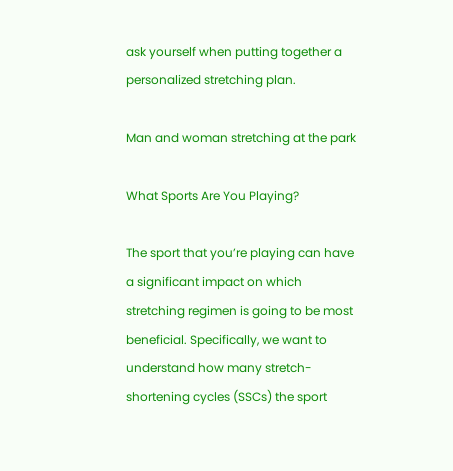ask yourself when putting together a personalized stretching plan.

Man and woman stretching at the park

What Sports Are You Playing?

The sport that you’re playing can have a significant impact on which stretching regimen is going to be most beneficial. Specifically, we want to understand how many stretch-shortening cycles (SSCs) the sport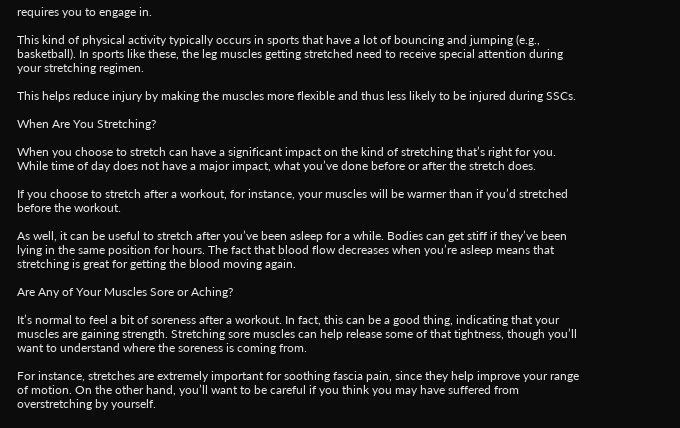requires you to engage in.

This kind of physical activity typically occurs in sports that have a lot of bouncing and jumping (e.g., basketball). In sports like these, the leg muscles getting stretched need to receive special attention during your stretching regimen.

This helps reduce injury by making the muscles more flexible and thus less likely to be injured during SSCs.

When Are You Stretching?

When you choose to stretch can have a significant impact on the kind of stretching that’s right for you. While time of day does not have a major impact, what you’ve done before or after the stretch does.

If you choose to stretch after a workout, for instance, your muscles will be warmer than if you’d stretched before the workout.

As well, it can be useful to stretch after you’ve been asleep for a while. Bodies can get stiff if they’ve been lying in the same position for hours. The fact that blood flow decreases when you’re asleep means that stretching is great for getting the blood moving again.

Are Any of Your Muscles Sore or Aching?

It’s normal to feel a bit of soreness after a workout. In fact, this can be a good thing, indicating that your muscles are gaining strength. Stretching sore muscles can help release some of that tightness, though you’ll want to understand where the soreness is coming from.

For instance, stretches are extremely important for soothing fascia pain, since they help improve your range of motion. On the other hand, you’ll want to be careful if you think you may have suffered from overstretching by yourself.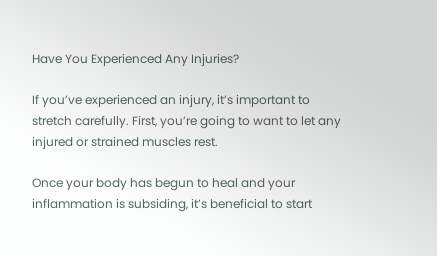Have You Experienced Any Injuries?

If you’ve experienced an injury, it’s important to stretch carefully. First, you’re going to want to let any injured or strained muscles rest.

Once your body has begun to heal and your inflammation is subsiding, it’s beneficial to start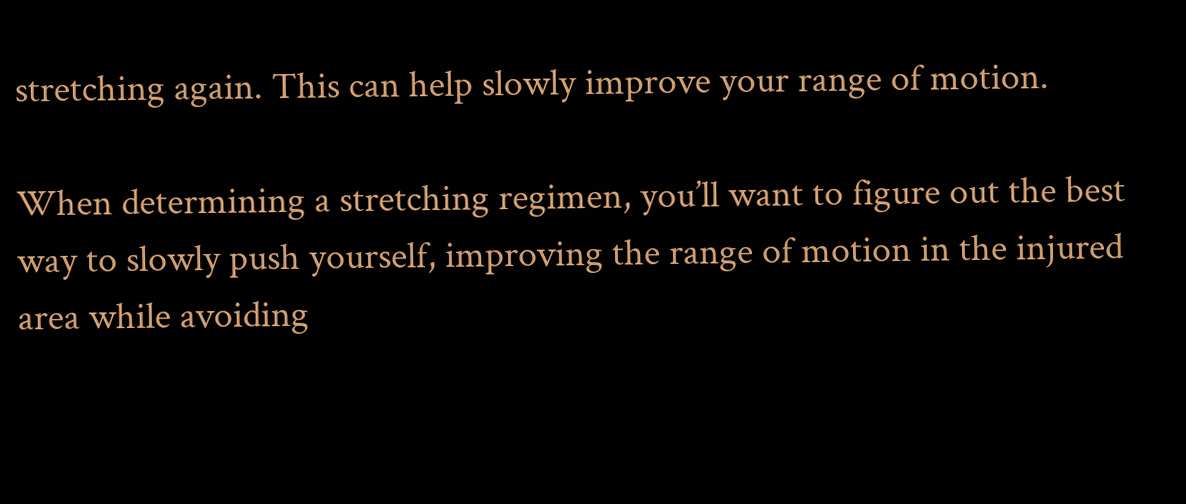stretching again. This can help slowly improve your range of motion.

When determining a stretching regimen, you’ll want to figure out the best way to slowly push yourself, improving the range of motion in the injured area while avoiding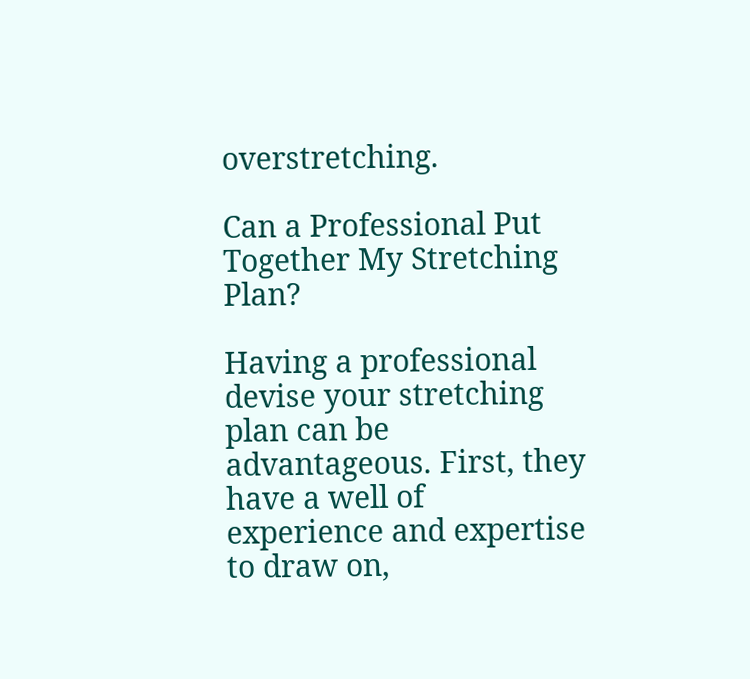overstretching.

Can a Professional Put Together My Stretching Plan?

Having a professional devise your stretching plan can be advantageous. First, they have a well of experience and expertise to draw on,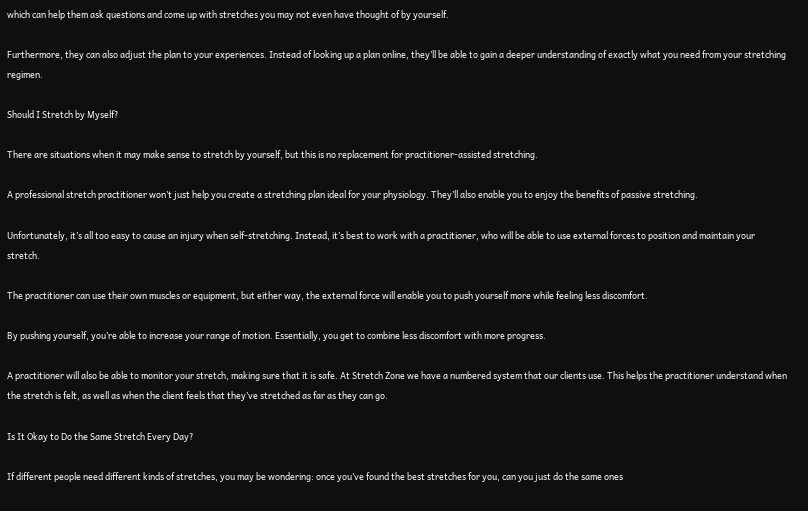which can help them ask questions and come up with stretches you may not even have thought of by yourself.

Furthermore, they can also adjust the plan to your experiences. Instead of looking up a plan online, they’ll be able to gain a deeper understanding of exactly what you need from your stretching regimen.

Should I Stretch by Myself?

There are situations when it may make sense to stretch by yourself, but this is no replacement for practitioner-assisted stretching.

A professional stretch practitioner won’t just help you create a stretching plan ideal for your physiology. They’ll also enable you to enjoy the benefits of passive stretching.

Unfortunately, it’s all too easy to cause an injury when self-stretching. Instead, it’s best to work with a practitioner, who will be able to use external forces to position and maintain your stretch.

The practitioner can use their own muscles or equipment, but either way, the external force will enable you to push yourself more while feeling less discomfort.

By pushing yourself, you’re able to increase your range of motion. Essentially, you get to combine less discomfort with more progress.

A practitioner will also be able to monitor your stretch, making sure that it is safe. At Stretch Zone we have a numbered system that our clients use. This helps the practitioner understand when the stretch is felt, as well as when the client feels that they’ve stretched as far as they can go.

Is It Okay to Do the Same Stretch Every Day?

If different people need different kinds of stretches, you may be wondering: once you’ve found the best stretches for you, can you just do the same ones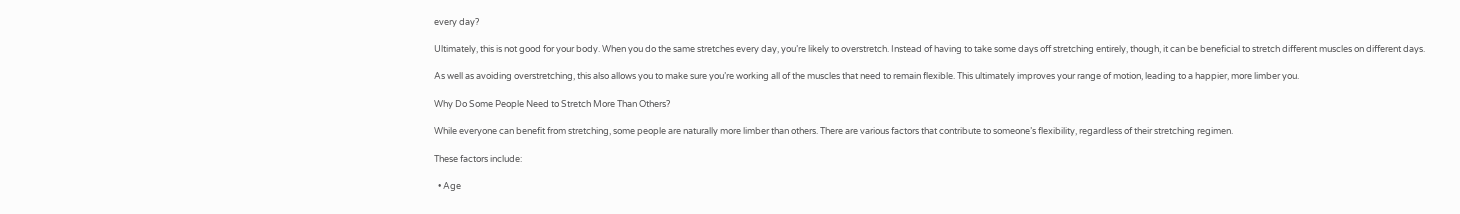every day?

Ultimately, this is not good for your body. When you do the same stretches every day, you’re likely to overstretch. Instead of having to take some days off stretching entirely, though, it can be beneficial to stretch different muscles on different days.

As well as avoiding overstretching, this also allows you to make sure you’re working all of the muscles that need to remain flexible. This ultimately improves your range of motion, leading to a happier, more limber you.

Why Do Some People Need to Stretch More Than Others?

While everyone can benefit from stretching, some people are naturally more limber than others. There are various factors that contribute to someone’s flexibility, regardless of their stretching regimen.

These factors include:

  • Age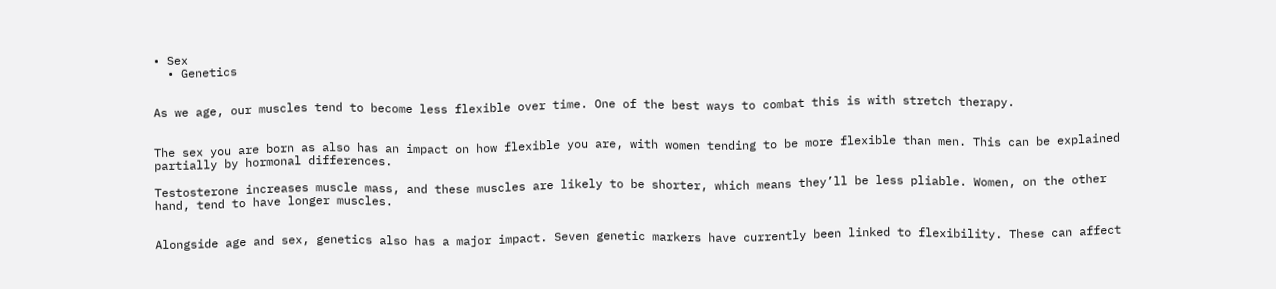• Sex
  • Genetics


As we age, our muscles tend to become less flexible over time. One of the best ways to combat this is with stretch therapy.


The sex you are born as also has an impact on how flexible you are, with women tending to be more flexible than men. This can be explained partially by hormonal differences.

Testosterone increases muscle mass, and these muscles are likely to be shorter, which means they’ll be less pliable. Women, on the other hand, tend to have longer muscles.


Alongside age and sex, genetics also has a major impact. Seven genetic markers have currently been linked to flexibility. These can affect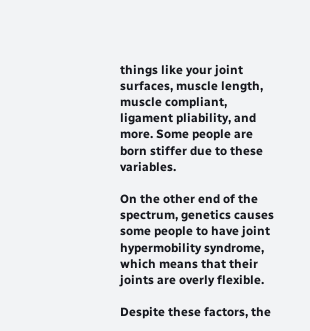things like your joint surfaces, muscle length, muscle compliant, ligament pliability, and more. Some people are born stiffer due to these variables.

On the other end of the spectrum, genetics causes some people to have joint hypermobility syndrome, which means that their joints are overly flexible.

Despite these factors, the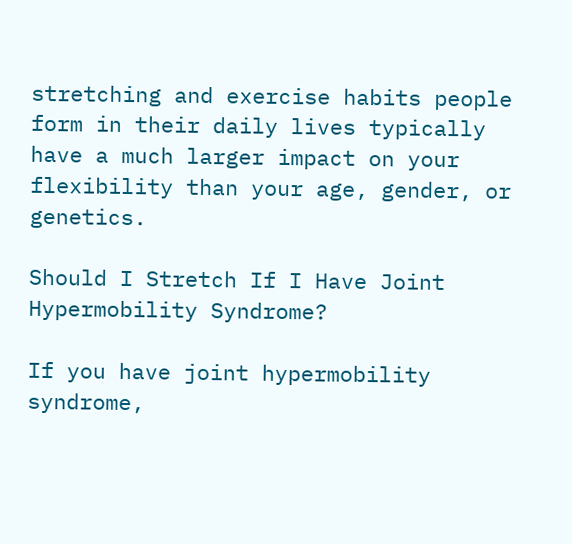stretching and exercise habits people form in their daily lives typically have a much larger impact on your flexibility than your age, gender, or genetics.

Should I Stretch If I Have Joint Hypermobility Syndrome?

If you have joint hypermobility syndrome,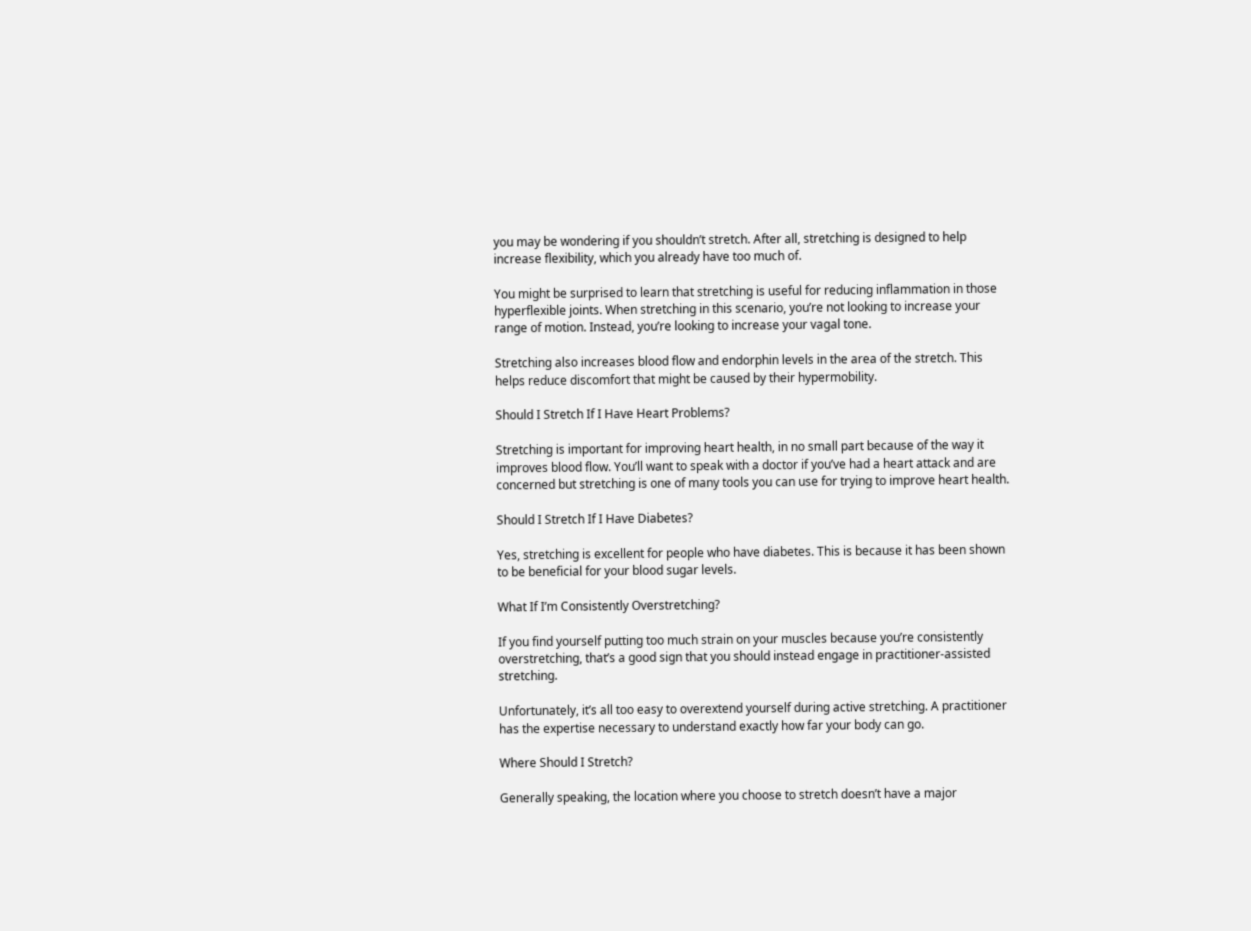you may be wondering if you shouldn’t stretch. After all, stretching is designed to help increase flexibility, which you already have too much of.

You might be surprised to learn that stretching is useful for reducing inflammation in those hyperflexible joints. When stretching in this scenario, you’re not looking to increase your range of motion. Instead, you’re looking to increase your vagal tone.

Stretching also increases blood flow and endorphin levels in the area of the stretch. This helps reduce discomfort that might be caused by their hypermobility.

Should I Stretch If I Have Heart Problems?

Stretching is important for improving heart health, in no small part because of the way it improves blood flow. You’ll want to speak with a doctor if you’ve had a heart attack and are concerned but stretching is one of many tools you can use for trying to improve heart health.

Should I Stretch If I Have Diabetes?

Yes, stretching is excellent for people who have diabetes. This is because it has been shown to be beneficial for your blood sugar levels.

What If I’m Consistently Overstretching?

If you find yourself putting too much strain on your muscles because you’re consistently overstretching, that’s a good sign that you should instead engage in practitioner-assisted stretching.

Unfortunately, it’s all too easy to overextend yourself during active stretching. A practitioner has the expertise necessary to understand exactly how far your body can go.

Where Should I Stretch?

Generally speaking, the location where you choose to stretch doesn’t have a major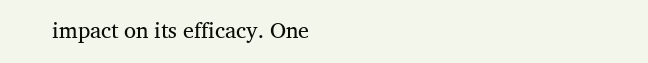impact on its efficacy. One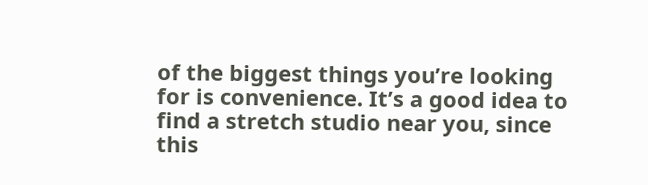of the biggest things you’re looking for is convenience. It’s a good idea to find a stretch studio near you, since this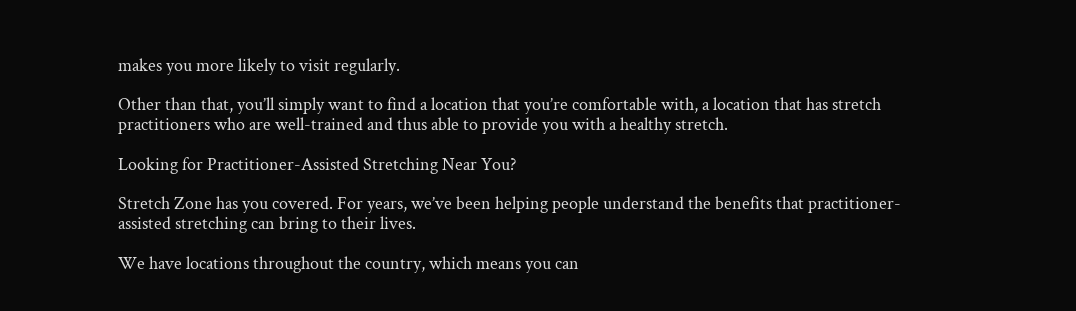makes you more likely to visit regularly.

Other than that, you’ll simply want to find a location that you’re comfortable with, a location that has stretch practitioners who are well-trained and thus able to provide you with a healthy stretch.

Looking for Practitioner-Assisted Stretching Near You?

Stretch Zone has you covered. For years, we’ve been helping people understand the benefits that practitioner-assisted stretching can bring to their lives.

We have locations throughout the country, which means you can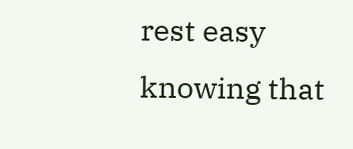rest easy knowing that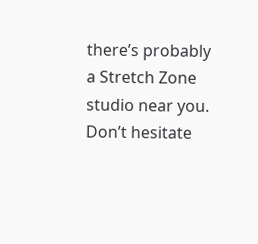there’s probably a Stretch Zone studio near you. Don’t hesitate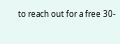to reach out for a free 30-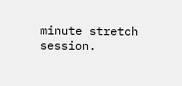minute stretch session.